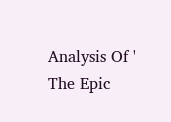Analysis Of ' The Epic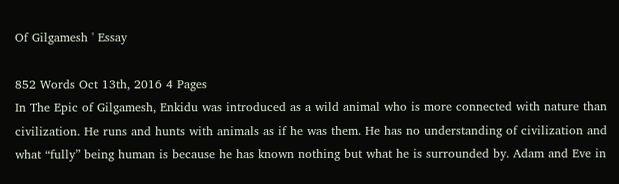Of Gilgamesh ' Essay

852 Words Oct 13th, 2016 4 Pages
In The Epic of Gilgamesh, Enkidu was introduced as a wild animal who is more connected with nature than civilization. He runs and hunts with animals as if he was them. He has no understanding of civilization and what “fully” being human is because he has known nothing but what he is surrounded by. Adam and Eve in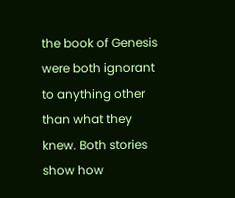the book of Genesis were both ignorant to anything other than what they knew. Both stories show how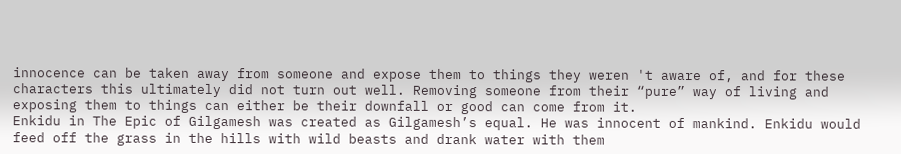innocence can be taken away from someone and expose them to things they weren 't aware of, and for these characters this ultimately did not turn out well. Removing someone from their “pure” way of living and exposing them to things can either be their downfall or good can come from it.
Enkidu in The Epic of Gilgamesh was created as Gilgamesh’s equal. He was innocent of mankind. Enkidu would feed off the grass in the hills with wild beasts and drank water with them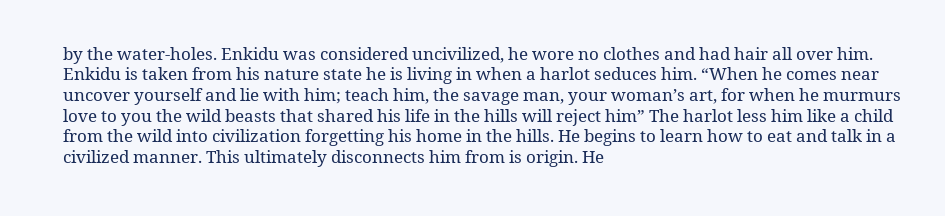by the water-holes. Enkidu was considered uncivilized, he wore no clothes and had hair all over him. Enkidu is taken from his nature state he is living in when a harlot seduces him. “When he comes near uncover yourself and lie with him; teach him, the savage man, your woman’s art, for when he murmurs love to you the wild beasts that shared his life in the hills will reject him” The harlot less him like a child from the wild into civilization forgetting his home in the hills. He begins to learn how to eat and talk in a civilized manner. This ultimately disconnects him from is origin. He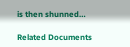is then shunned…

Related Documents